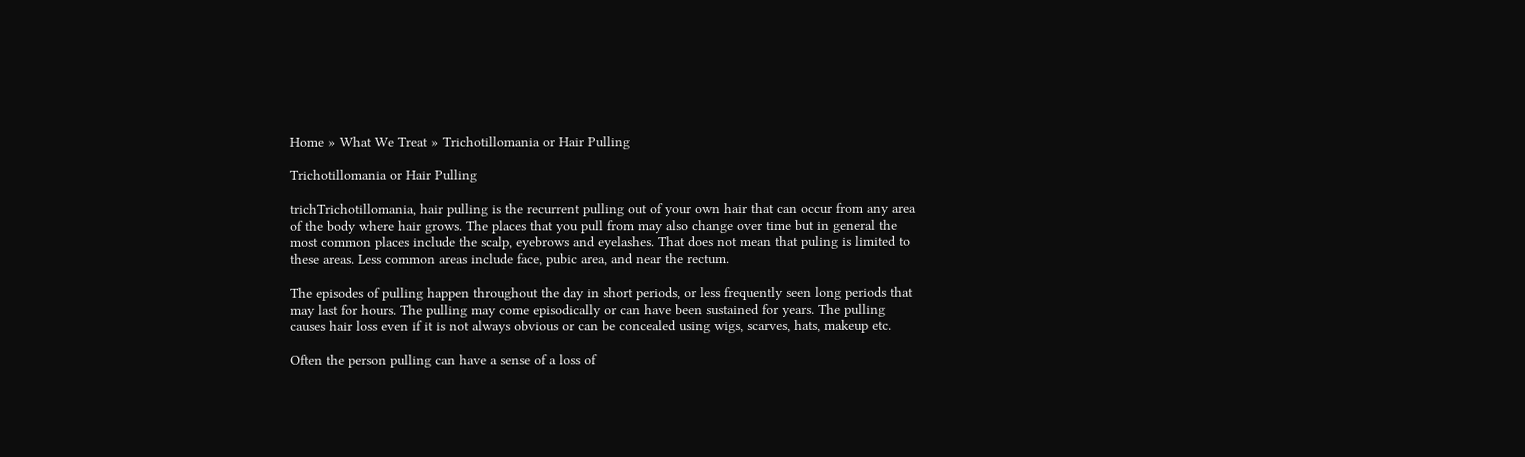Home » What We Treat » Trichotillomania or Hair Pulling

Trichotillomania or Hair Pulling

trichTrichotillomania, hair pulling is the recurrent pulling out of your own hair that can occur from any area of the body where hair grows. The places that you pull from may also change over time but in general the most common places include the scalp, eyebrows and eyelashes. That does not mean that puling is limited to these areas. Less common areas include face, pubic area, and near the rectum.

The episodes of pulling happen throughout the day in short periods, or less frequently seen long periods that may last for hours. The pulling may come episodically or can have been sustained for years. The pulling causes hair loss even if it is not always obvious or can be concealed using wigs, scarves, hats, makeup etc.

Often the person pulling can have a sense of a loss of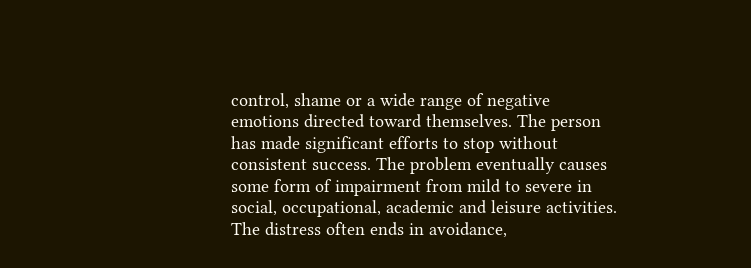control, shame or a wide range of negative emotions directed toward themselves. The person has made significant efforts to stop without consistent success. The problem eventually causes some form of impairment from mild to severe in social, occupational, academic and leisure activities. The distress often ends in avoidance,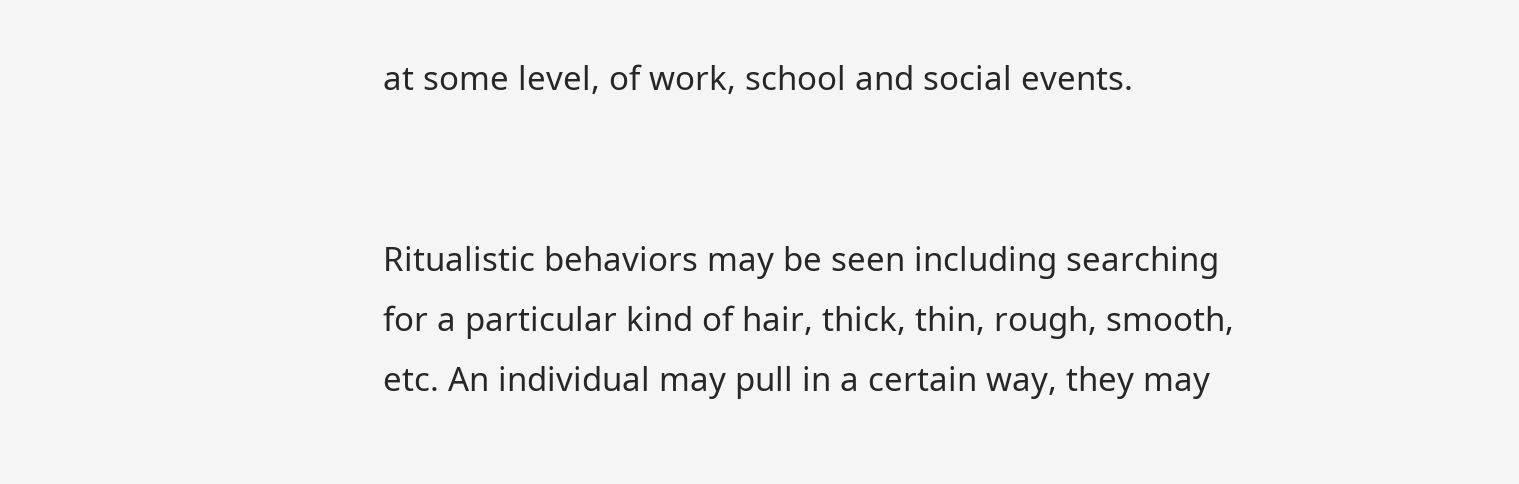at some level, of work, school and social events.


Ritualistic behaviors may be seen including searching for a particular kind of hair, thick, thin, rough, smooth, etc. An individual may pull in a certain way, they may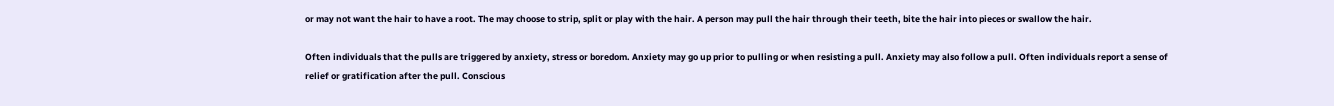or may not want the hair to have a root. The may choose to strip, split or play with the hair. A person may pull the hair through their teeth, bite the hair into pieces or swallow the hair.

Often individuals that the pulls are triggered by anxiety, stress or boredom. Anxiety may go up prior to pulling or when resisting a pull. Anxiety may also follow a pull. Often individuals report a sense of relief or gratification after the pull. Conscious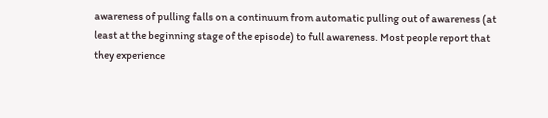awareness of pulling falls on a continuum from automatic pulling out of awareness (at least at the beginning stage of the episode) to full awareness. Most people report that they experience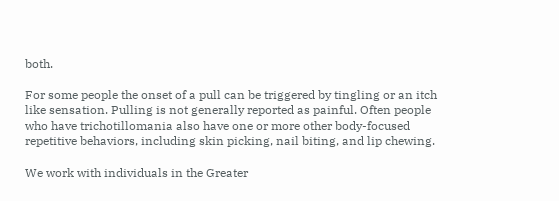both.

For some people the onset of a pull can be triggered by tingling or an itch like sensation. Pulling is not generally reported as painful. Often people who have trichotillomania also have one or more other body-focused repetitive behaviors, including skin picking, nail biting, and lip chewing.

We work with individuals in the Greater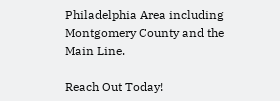Philadelphia Area including Montgomery County and the Main Line.

Reach Out Today!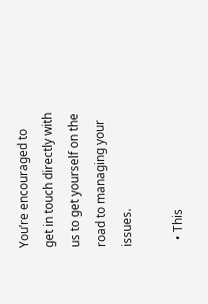You’re encouraged to get in touch directly with us to get yourself on the road to managing your issues.

  • This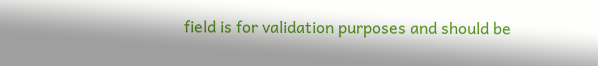field is for validation purposes and should be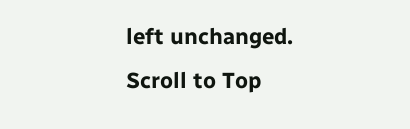left unchanged.
Scroll to Top